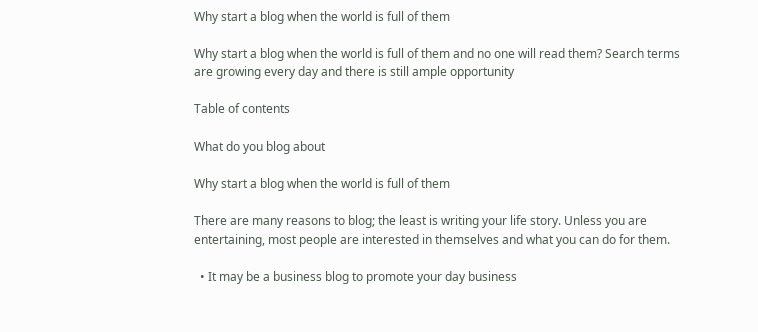Why start a blog when the world is full of them

Why start a blog when the world is full of them and no one will read them? Search terms are growing every day and there is still ample opportunity

Table of contents

What do you blog about

Why start a blog when the world is full of them

There are many reasons to blog; the least is writing your life story. Unless you are entertaining, most people are interested in themselves and what you can do for them.

  • It may be a business blog to promote your day business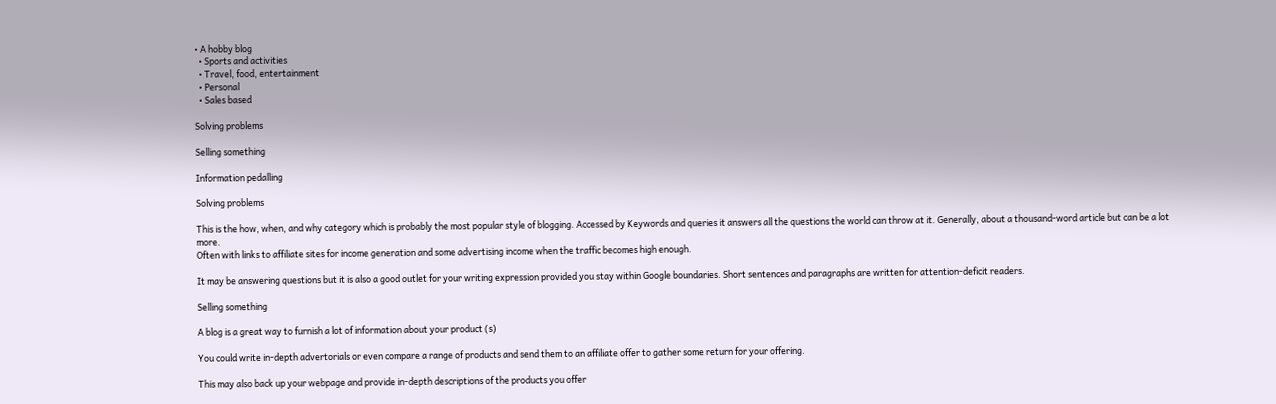• A hobby blog
  • Sports and activities
  • Travel, food, entertainment
  • Personal
  • Sales based

Solving problems

Selling something

Information pedalling

Solving problems

This is the how, when, and why category which is probably the most popular style of blogging. Accessed by Keywords and queries it answers all the questions the world can throw at it. Generally, about a thousand-word article but can be a lot more.
Often with links to affiliate sites for income generation and some advertising income when the traffic becomes high enough.

It may be answering questions but it is also a good outlet for your writing expression provided you stay within Google boundaries. Short sentences and paragraphs are written for attention-deficit readers.

Selling something

A blog is a great way to furnish a lot of information about your product (s)

You could write in-depth advertorials or even compare a range of products and send them to an affiliate offer to gather some return for your offering.

This may also back up your webpage and provide in-depth descriptions of the products you offer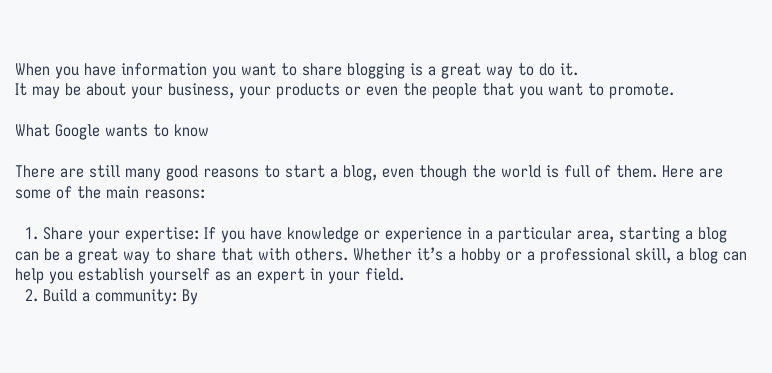When you have information you want to share blogging is a great way to do it.
It may be about your business, your products or even the people that you want to promote.

What Google wants to know

There are still many good reasons to start a blog, even though the world is full of them. Here are some of the main reasons:

  1. Share your expertise: If you have knowledge or experience in a particular area, starting a blog can be a great way to share that with others. Whether it’s a hobby or a professional skill, a blog can help you establish yourself as an expert in your field.
  2. Build a community: By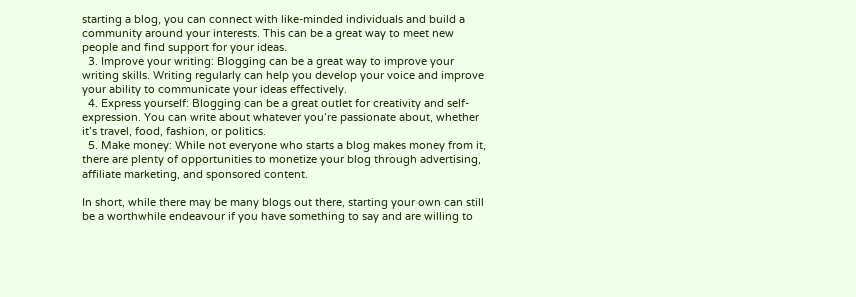starting a blog, you can connect with like-minded individuals and build a community around your interests. This can be a great way to meet new people and find support for your ideas.
  3. Improve your writing: Blogging can be a great way to improve your writing skills. Writing regularly can help you develop your voice and improve your ability to communicate your ideas effectively.
  4. Express yourself: Blogging can be a great outlet for creativity and self-expression. You can write about whatever you’re passionate about, whether it’s travel, food, fashion, or politics.
  5. Make money: While not everyone who starts a blog makes money from it, there are plenty of opportunities to monetize your blog through advertising, affiliate marketing, and sponsored content.

In short, while there may be many blogs out there, starting your own can still be a worthwhile endeavour if you have something to say and are willing to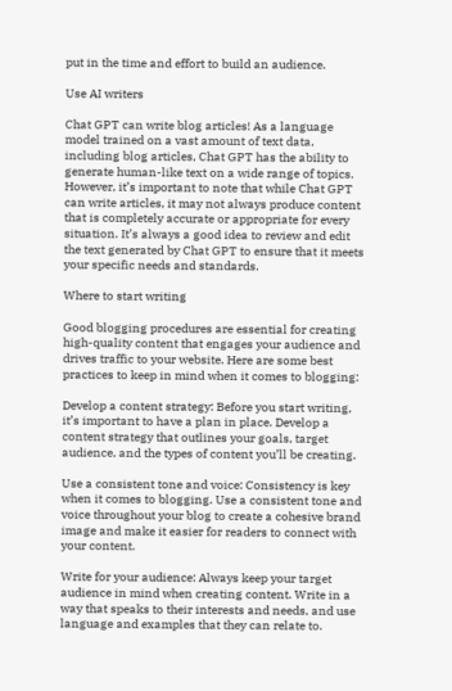put in the time and effort to build an audience.

Use AI writers

Chat GPT can write blog articles! As a language model trained on a vast amount of text data, including blog articles, Chat GPT has the ability to generate human-like text on a wide range of topics. However, it’s important to note that while Chat GPT can write articles, it may not always produce content that is completely accurate or appropriate for every situation. It’s always a good idea to review and edit the text generated by Chat GPT to ensure that it meets your specific needs and standards.

Where to start writing

Good blogging procedures are essential for creating high-quality content that engages your audience and drives traffic to your website. Here are some best practices to keep in mind when it comes to blogging:

Develop a content strategy: Before you start writing, it’s important to have a plan in place. Develop a content strategy that outlines your goals, target audience, and the types of content you’ll be creating.

Use a consistent tone and voice: Consistency is key when it comes to blogging. Use a consistent tone and voice throughout your blog to create a cohesive brand image and make it easier for readers to connect with your content.

Write for your audience: Always keep your target audience in mind when creating content. Write in a way that speaks to their interests and needs, and use language and examples that they can relate to.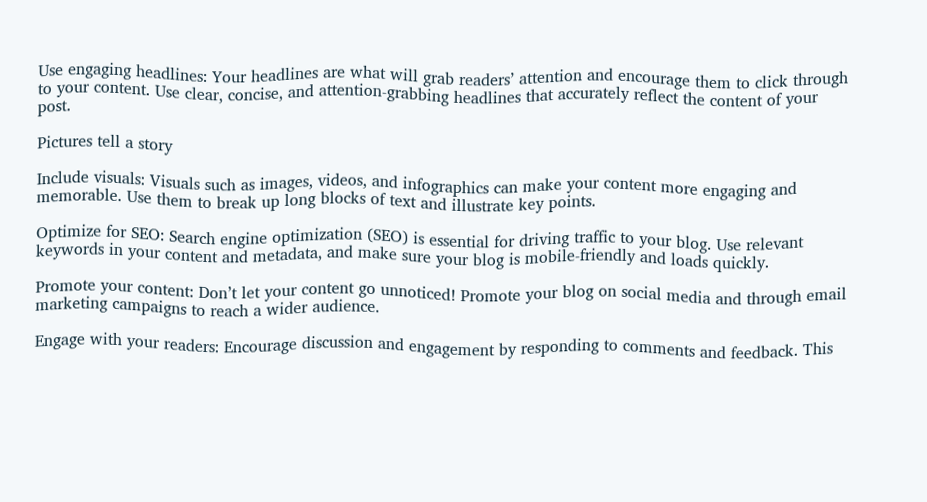Use engaging headlines: Your headlines are what will grab readers’ attention and encourage them to click through to your content. Use clear, concise, and attention-grabbing headlines that accurately reflect the content of your post.

Pictures tell a story

Include visuals: Visuals such as images, videos, and infographics can make your content more engaging and memorable. Use them to break up long blocks of text and illustrate key points.

Optimize for SEO: Search engine optimization (SEO) is essential for driving traffic to your blog. Use relevant keywords in your content and metadata, and make sure your blog is mobile-friendly and loads quickly.

Promote your content: Don’t let your content go unnoticed! Promote your blog on social media and through email marketing campaigns to reach a wider audience.

Engage with your readers: Encourage discussion and engagement by responding to comments and feedback. This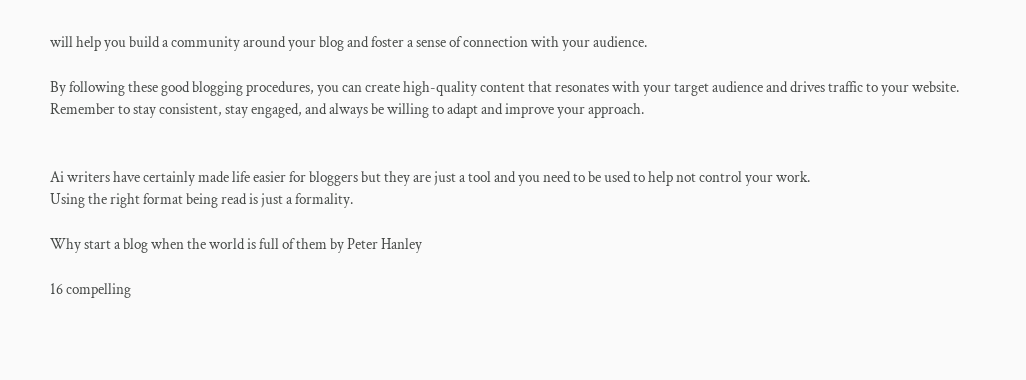will help you build a community around your blog and foster a sense of connection with your audience.

By following these good blogging procedures, you can create high-quality content that resonates with your target audience and drives traffic to your website. Remember to stay consistent, stay engaged, and always be willing to adapt and improve your approach.


Ai writers have certainly made life easier for bloggers but they are just a tool and you need to be used to help not control your work.
Using the right format being read is just a formality.

Why start a blog when the world is full of them by Peter Hanley

16 compelling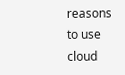reasons to use cloud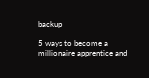backup

5 ways to become a millionaire apprentice and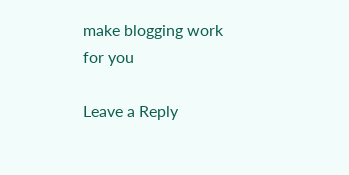make blogging work for you

Leave a Reply